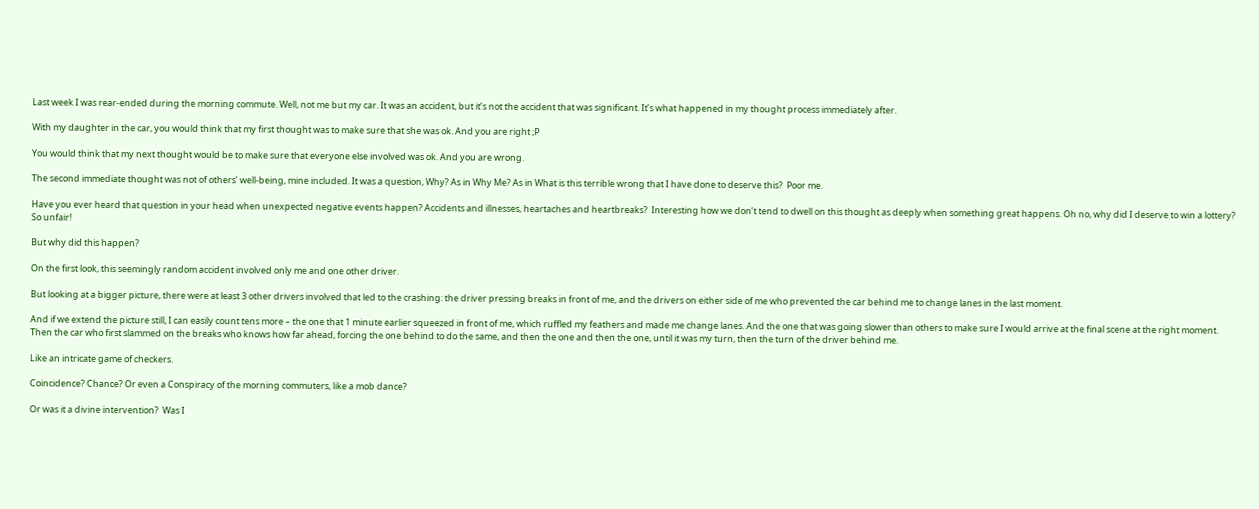Last week I was rear-ended during the morning commute. Well, not me but my car. It was an accident, but it’s not the accident that was significant. It’s what happened in my thought process immediately after.

With my daughter in the car, you would think that my first thought was to make sure that she was ok. And you are right ;P

You would think that my next thought would be to make sure that everyone else involved was ok. And you are wrong.

The second immediate thought was not of others’ well-being, mine included. It was a question, Why? As in Why Me? As in What is this terrible wrong that I have done to deserve this?  Poor me.

Have you ever heard that question in your head when unexpected negative events happen? Accidents and illnesses, heartaches and heartbreaks?  Interesting how we don’t tend to dwell on this thought as deeply when something great happens. Oh no, why did I deserve to win a lottery? So unfair!

But why did this happen?

On the first look, this seemingly random accident involved only me and one other driver.

But looking at a bigger picture, there were at least 3 other drivers involved that led to the crashing: the driver pressing breaks in front of me, and the drivers on either side of me who prevented the car behind me to change lanes in the last moment.

And if we extend the picture still, I can easily count tens more – the one that 1 minute earlier squeezed in front of me, which ruffled my feathers and made me change lanes. And the one that was going slower than others to make sure I would arrive at the final scene at the right moment. Then the car who first slammed on the breaks who knows how far ahead, forcing the one behind to do the same, and then the one and then the one, until it was my turn, then the turn of the driver behind me.

Like an intricate game of checkers.

Coincidence? Chance? Or even a Conspiracy of the morning commuters, like a mob dance?

Or was it a divine intervention?  Was I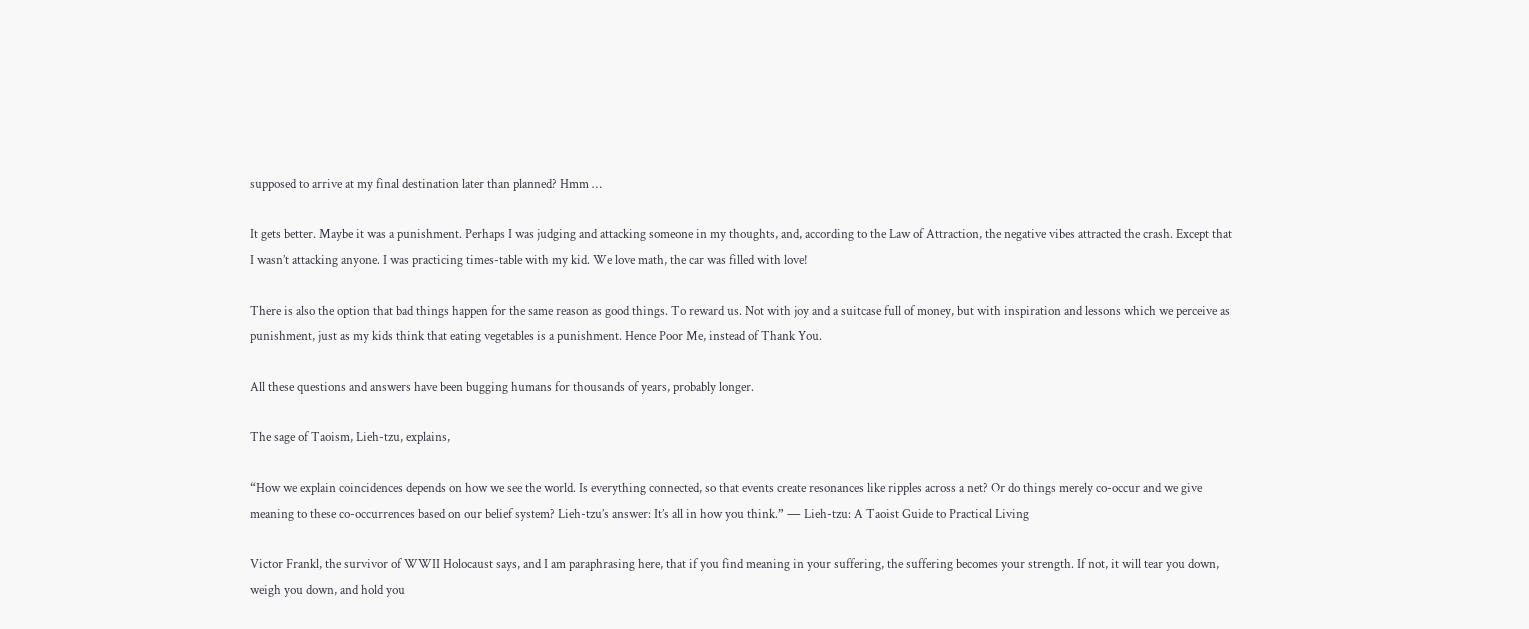supposed to arrive at my final destination later than planned? Hmm …

It gets better. Maybe it was a punishment. Perhaps I was judging and attacking someone in my thoughts, and, according to the Law of Attraction, the negative vibes attracted the crash. Except that I wasn’t attacking anyone. I was practicing times-table with my kid. We love math, the car was filled with love!

There is also the option that bad things happen for the same reason as good things. To reward us. Not with joy and a suitcase full of money, but with inspiration and lessons which we perceive as punishment, just as my kids think that eating vegetables is a punishment. Hence Poor Me, instead of Thank You.

All these questions and answers have been bugging humans for thousands of years, probably longer.

The sage of Taoism, Lieh-tzu, explains,

“How we explain coincidences depends on how we see the world. Is everything connected, so that events create resonances like ripples across a net? Or do things merely co-occur and we give meaning to these co-occurrences based on our belief system? Lieh-tzu’s answer: It’s all in how you think.” ― Lieh-tzu: A Taoist Guide to Practical Living

Victor Frankl, the survivor of WWII Holocaust says, and I am paraphrasing here, that if you find meaning in your suffering, the suffering becomes your strength. If not, it will tear you down, weigh you down, and hold you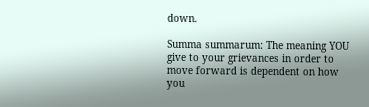down.

Summa summarum: The meaning YOU give to your grievances in order to move forward is dependent on how you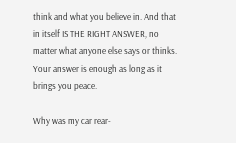think and what you believe in. And that in itself IS THE RIGHT ANSWER, no matter what anyone else says or thinks. Your answer is enough as long as it brings you peace.

Why was my car rear-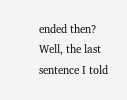ended then? Well, the last sentence I told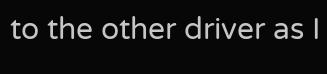to the other driver as I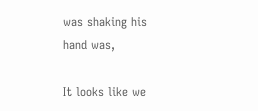was shaking his hand was,

It looks like we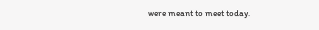were meant to meet today.